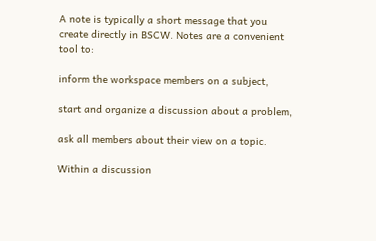A note is typically a short message that you create directly in BSCW. Notes are a convenient tool to:

inform the workspace members on a subject,

start and organize a discussion about a problem,

ask all members about their view on a topic.

Within a discussion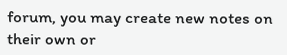forum, you may create new notes on their own or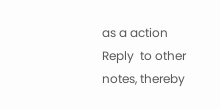as a action  Reply  to other notes, thereby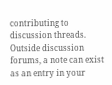contributing to discussion threads. Outside discussion forums, a note can exist as an entry in your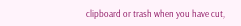clipboard or trash when you have cut,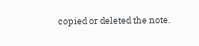copied or deleted the note.